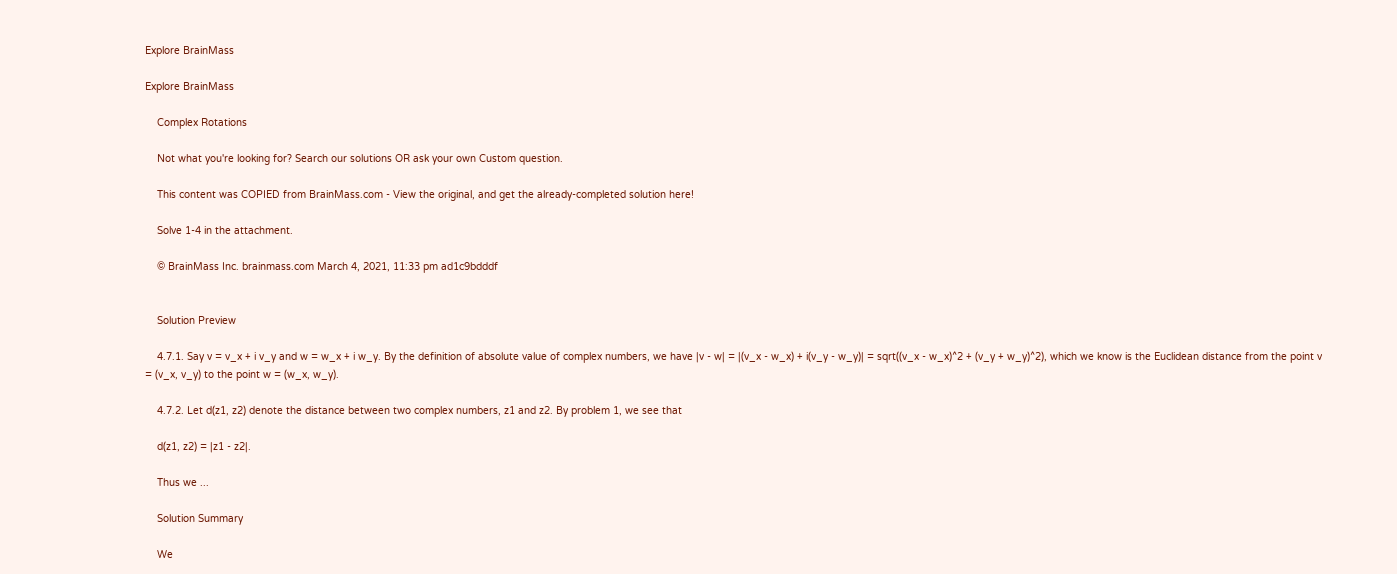Explore BrainMass

Explore BrainMass

    Complex Rotations

    Not what you're looking for? Search our solutions OR ask your own Custom question.

    This content was COPIED from BrainMass.com - View the original, and get the already-completed solution here!

    Solve 1-4 in the attachment.

    © BrainMass Inc. brainmass.com March 4, 2021, 11:33 pm ad1c9bdddf


    Solution Preview

    4.7.1. Say v = v_x + i v_y and w = w_x + i w_y. By the definition of absolute value of complex numbers, we have |v - w| = |(v_x - w_x) + i(v_y - w_y)| = sqrt((v_x - w_x)^2 + (v_y + w_y)^2), which we know is the Euclidean distance from the point v = (v_x, v_y) to the point w = (w_x, w_y).

    4.7.2. Let d(z1, z2) denote the distance between two complex numbers, z1 and z2. By problem 1, we see that

    d(z1, z2) = |z1 - z2|.

    Thus we ...

    Solution Summary

    We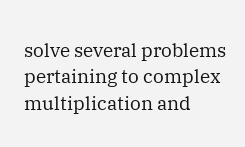solve several problems pertaining to complex multiplication and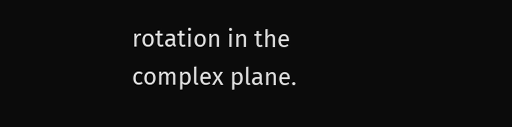rotation in the complex plane.